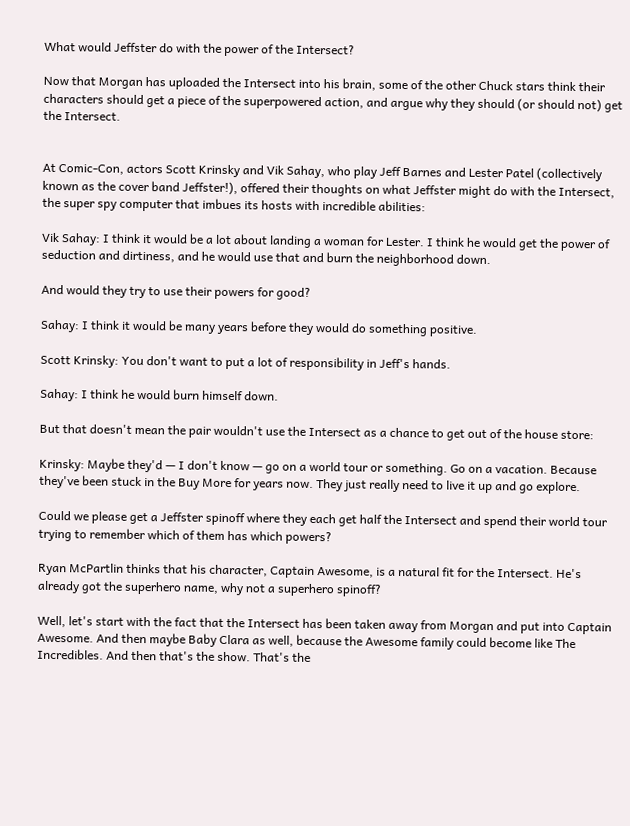What would Jeffster do with the power of the Intersect?

Now that Morgan has uploaded the Intersect into his brain, some of the other Chuck stars think their characters should get a piece of the superpowered action, and argue why they should (or should not) get the Intersect.


At Comic-Con, actors Scott Krinsky and Vik Sahay, who play Jeff Barnes and Lester Patel (collectively known as the cover band Jeffster!), offered their thoughts on what Jeffster might do with the Intersect, the super spy computer that imbues its hosts with incredible abilities:

Vik Sahay: I think it would be a lot about landing a woman for Lester. I think he would get the power of seduction and dirtiness, and he would use that and burn the neighborhood down.

And would they try to use their powers for good?

Sahay: I think it would be many years before they would do something positive.

Scott Krinsky: You don't want to put a lot of responsibility in Jeff's hands.

Sahay: I think he would burn himself down.

But that doesn't mean the pair wouldn't use the Intersect as a chance to get out of the house store:

Krinsky: Maybe they'd — I don't know — go on a world tour or something. Go on a vacation. Because they've been stuck in the Buy More for years now. They just really need to live it up and go explore.

Could we please get a Jeffster spinoff where they each get half the Intersect and spend their world tour trying to remember which of them has which powers?

Ryan McPartlin thinks that his character, Captain Awesome, is a natural fit for the Intersect. He's already got the superhero name, why not a superhero spinoff?

Well, let's start with the fact that the Intersect has been taken away from Morgan and put into Captain Awesome. And then maybe Baby Clara as well, because the Awesome family could become like The Incredibles. And then that's the show. That's the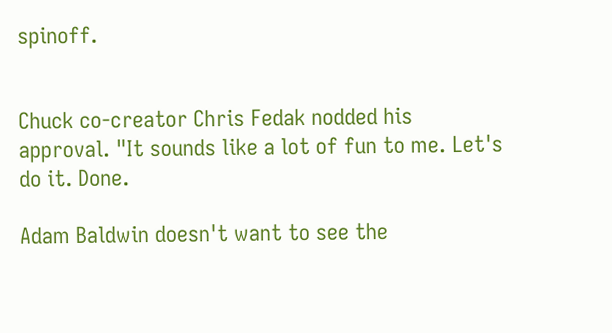spinoff.


Chuck co-creator Chris Fedak nodded his approval. "It sounds like a lot of fun to me. Let's do it. Done.

Adam Baldwin doesn't want to see the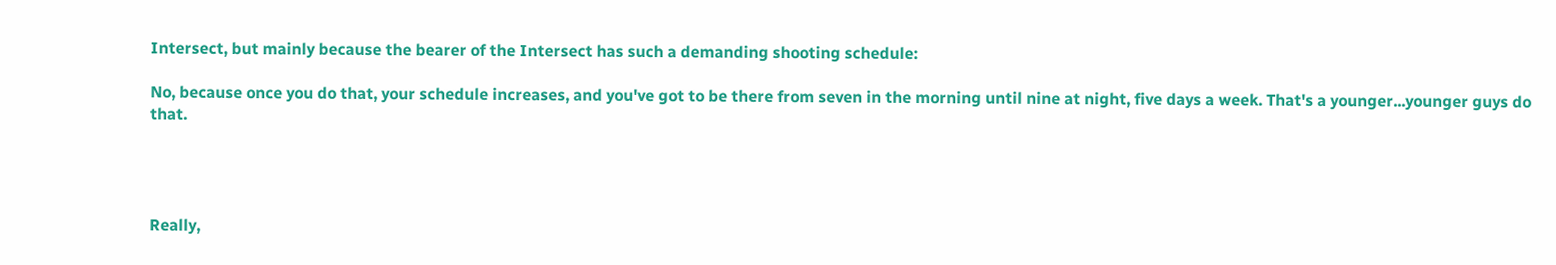Intersect, but mainly because the bearer of the Intersect has such a demanding shooting schedule:

No, because once you do that, your schedule increases, and you've got to be there from seven in the morning until nine at night, five days a week. That's a younger...younger guys do that.




Really,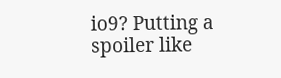io9? Putting a spoiler like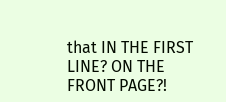that IN THE FIRST LINE? ON THE FRONT PAGE?!